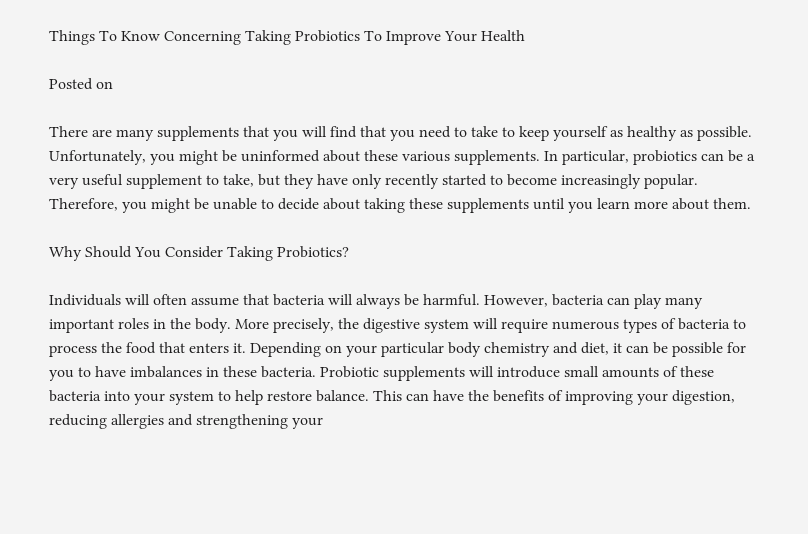Things To Know Concerning Taking Probiotics To Improve Your Health

Posted on

There are many supplements that you will find that you need to take to keep yourself as healthy as possible. Unfortunately, you might be uninformed about these various supplements. In particular, probiotics can be a very useful supplement to take, but they have only recently started to become increasingly popular. Therefore, you might be unable to decide about taking these supplements until you learn more about them.

Why Should You Consider Taking Probiotics?

Individuals will often assume that bacteria will always be harmful. However, bacteria can play many important roles in the body. More precisely, the digestive system will require numerous types of bacteria to process the food that enters it. Depending on your particular body chemistry and diet, it can be possible for you to have imbalances in these bacteria. Probiotic supplements will introduce small amounts of these bacteria into your system to help restore balance. This can have the benefits of improving your digestion, reducing allergies and strengthening your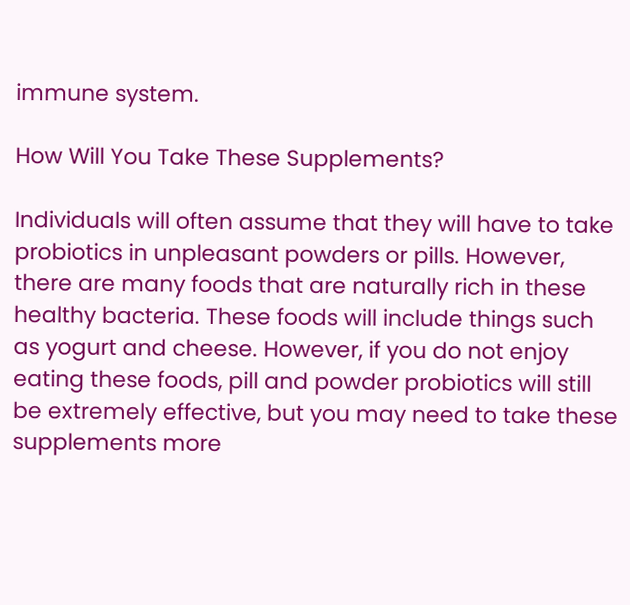immune system.

How Will You Take These Supplements?

Individuals will often assume that they will have to take probiotics in unpleasant powders or pills. However, there are many foods that are naturally rich in these healthy bacteria. These foods will include things such as yogurt and cheese. However, if you do not enjoy eating these foods, pill and powder probiotics will still be extremely effective, but you may need to take these supplements more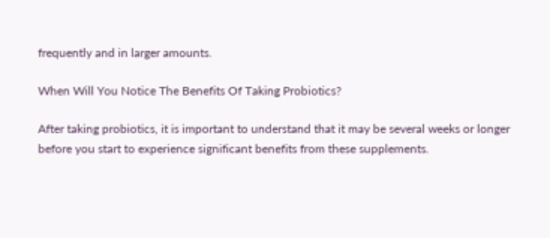frequently and in larger amounts.

When Will You Notice The Benefits Of Taking Probiotics?

After taking probiotics, it is important to understand that it may be several weeks or longer before you start to experience significant benefits from these supplements.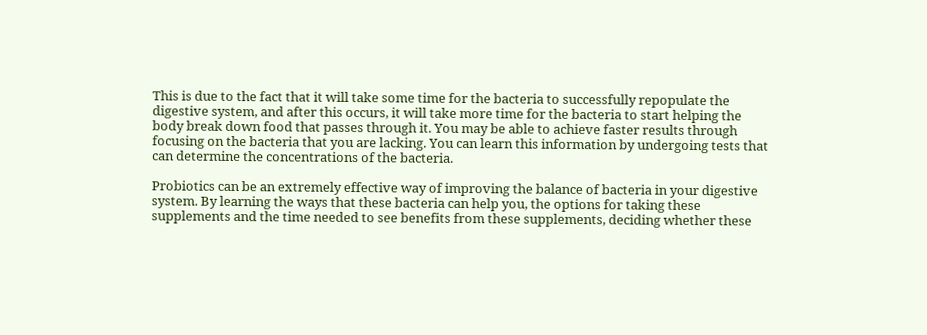This is due to the fact that it will take some time for the bacteria to successfully repopulate the digestive system, and after this occurs, it will take more time for the bacteria to start helping the body break down food that passes through it. You may be able to achieve faster results through focusing on the bacteria that you are lacking. You can learn this information by undergoing tests that can determine the concentrations of the bacteria.

Probiotics can be an extremely effective way of improving the balance of bacteria in your digestive system. By learning the ways that these bacteria can help you, the options for taking these supplements and the time needed to see benefits from these supplements, deciding whether these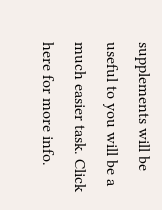supplements will be useful to you will be a much easier task. Click here for more info.